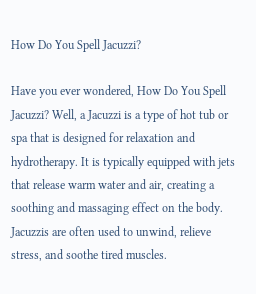How Do You Spell Jacuzzi?

Have you ever wondered, How Do You Spell Jacuzzi? Well, a Jacuzzi is a type of hot tub or spa that is designed for relaxation and hydrotherapy. It is typically equipped with jets that release warm water and air, creating a soothing and massaging effect on the body. Jacuzzis are often used to unwind, relieve stress, and soothe tired muscles.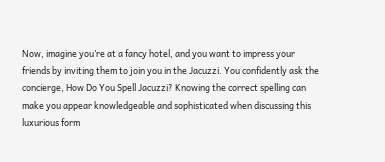Now, imagine you’re at a fancy hotel, and you want to impress your friends by inviting them to join you in the Jacuzzi. You confidently ask the concierge, How Do You Spell Jacuzzi? Knowing the correct spelling can make you appear knowledgeable and sophisticated when discussing this luxurious form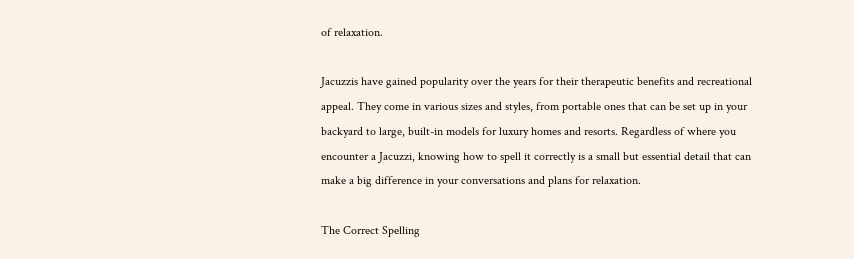of relaxation.

Jacuzzis have gained popularity over the years for their therapeutic benefits and recreational appeal. They come in various sizes and styles, from portable ones that can be set up in your backyard to large, built-in models for luxury homes and resorts. Regardless of where you encounter a Jacuzzi, knowing how to spell it correctly is a small but essential detail that can make a big difference in your conversations and plans for relaxation.

The Correct Spelling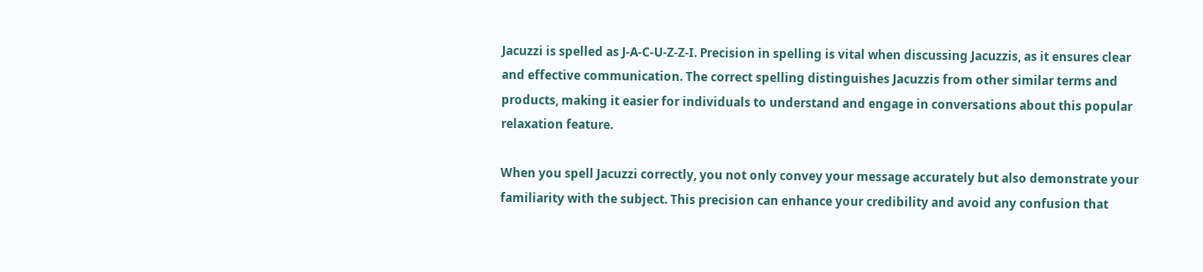Jacuzzi is spelled as J-A-C-U-Z-Z-I. Precision in spelling is vital when discussing Jacuzzis, as it ensures clear and effective communication. The correct spelling distinguishes Jacuzzis from other similar terms and products, making it easier for individuals to understand and engage in conversations about this popular relaxation feature.

When you spell Jacuzzi correctly, you not only convey your message accurately but also demonstrate your familiarity with the subject. This precision can enhance your credibility and avoid any confusion that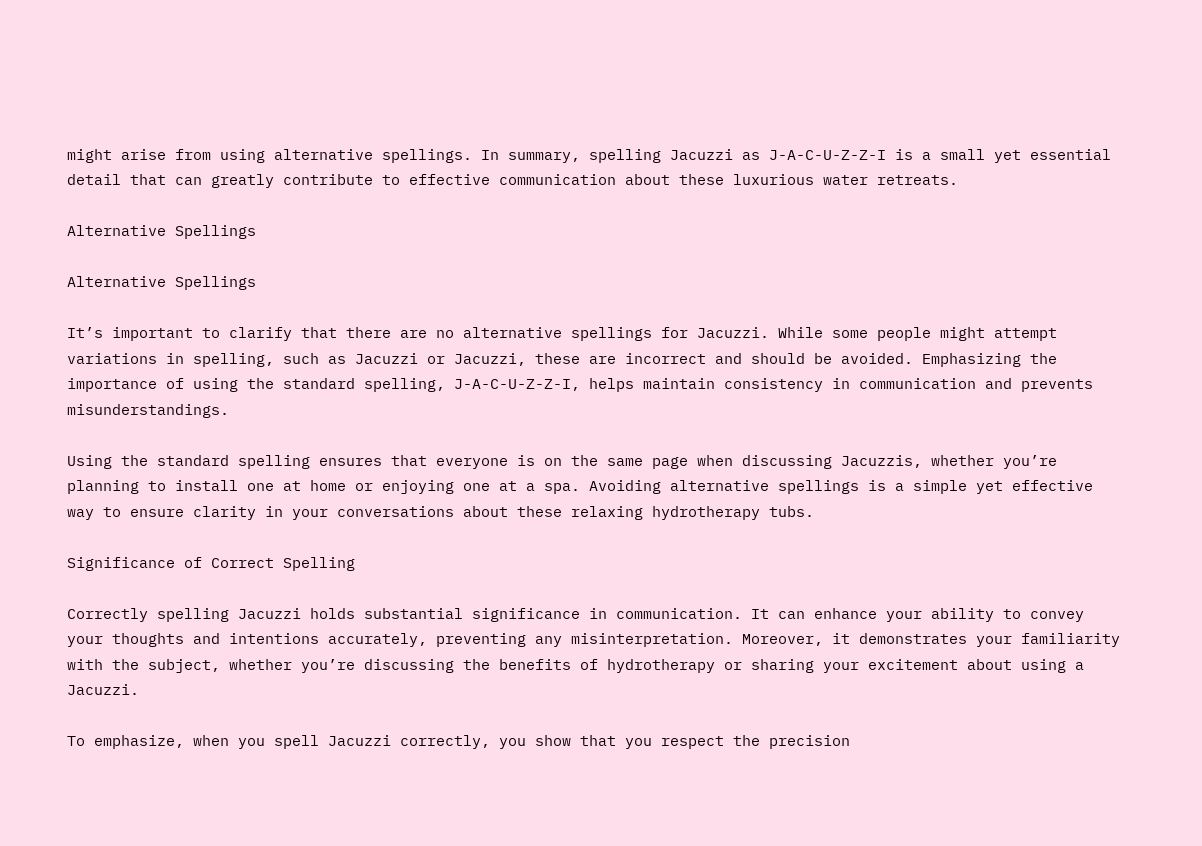might arise from using alternative spellings. In summary, spelling Jacuzzi as J-A-C-U-Z-Z-I is a small yet essential detail that can greatly contribute to effective communication about these luxurious water retreats.

Alternative Spellings

Alternative Spellings

It’s important to clarify that there are no alternative spellings for Jacuzzi. While some people might attempt variations in spelling, such as Jacuzzi or Jacuzzi, these are incorrect and should be avoided. Emphasizing the importance of using the standard spelling, J-A-C-U-Z-Z-I, helps maintain consistency in communication and prevents misunderstandings.

Using the standard spelling ensures that everyone is on the same page when discussing Jacuzzis, whether you’re planning to install one at home or enjoying one at a spa. Avoiding alternative spellings is a simple yet effective way to ensure clarity in your conversations about these relaxing hydrotherapy tubs.

Significance of Correct Spelling

Correctly spelling Jacuzzi holds substantial significance in communication. It can enhance your ability to convey your thoughts and intentions accurately, preventing any misinterpretation. Moreover, it demonstrates your familiarity with the subject, whether you’re discussing the benefits of hydrotherapy or sharing your excitement about using a Jacuzzi.

To emphasize, when you spell Jacuzzi correctly, you show that you respect the precision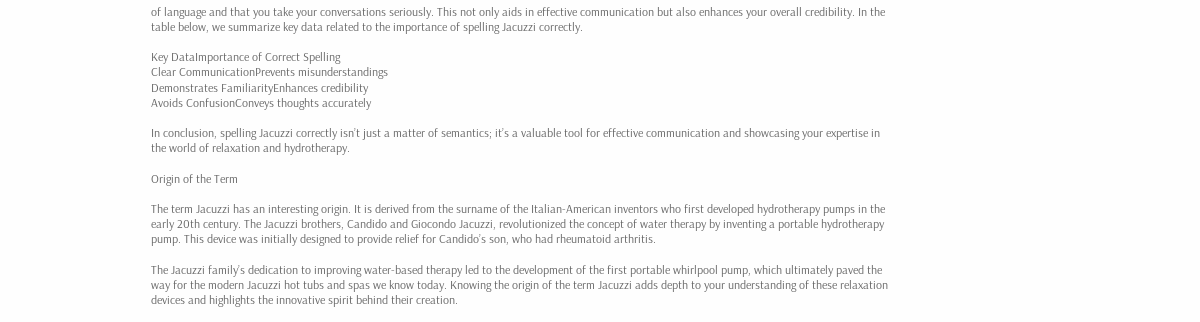of language and that you take your conversations seriously. This not only aids in effective communication but also enhances your overall credibility. In the table below, we summarize key data related to the importance of spelling Jacuzzi correctly.

Key DataImportance of Correct Spelling
Clear CommunicationPrevents misunderstandings
Demonstrates FamiliarityEnhances credibility
Avoids ConfusionConveys thoughts accurately

In conclusion, spelling Jacuzzi correctly isn’t just a matter of semantics; it’s a valuable tool for effective communication and showcasing your expertise in the world of relaxation and hydrotherapy.

Origin of the Term

The term Jacuzzi has an interesting origin. It is derived from the surname of the Italian-American inventors who first developed hydrotherapy pumps in the early 20th century. The Jacuzzi brothers, Candido and Giocondo Jacuzzi, revolutionized the concept of water therapy by inventing a portable hydrotherapy pump. This device was initially designed to provide relief for Candido’s son, who had rheumatoid arthritis.

The Jacuzzi family’s dedication to improving water-based therapy led to the development of the first portable whirlpool pump, which ultimately paved the way for the modern Jacuzzi hot tubs and spas we know today. Knowing the origin of the term Jacuzzi adds depth to your understanding of these relaxation devices and highlights the innovative spirit behind their creation.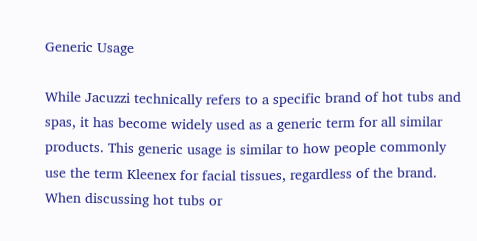Generic Usage

While Jacuzzi technically refers to a specific brand of hot tubs and spas, it has become widely used as a generic term for all similar products. This generic usage is similar to how people commonly use the term Kleenex for facial tissues, regardless of the brand. When discussing hot tubs or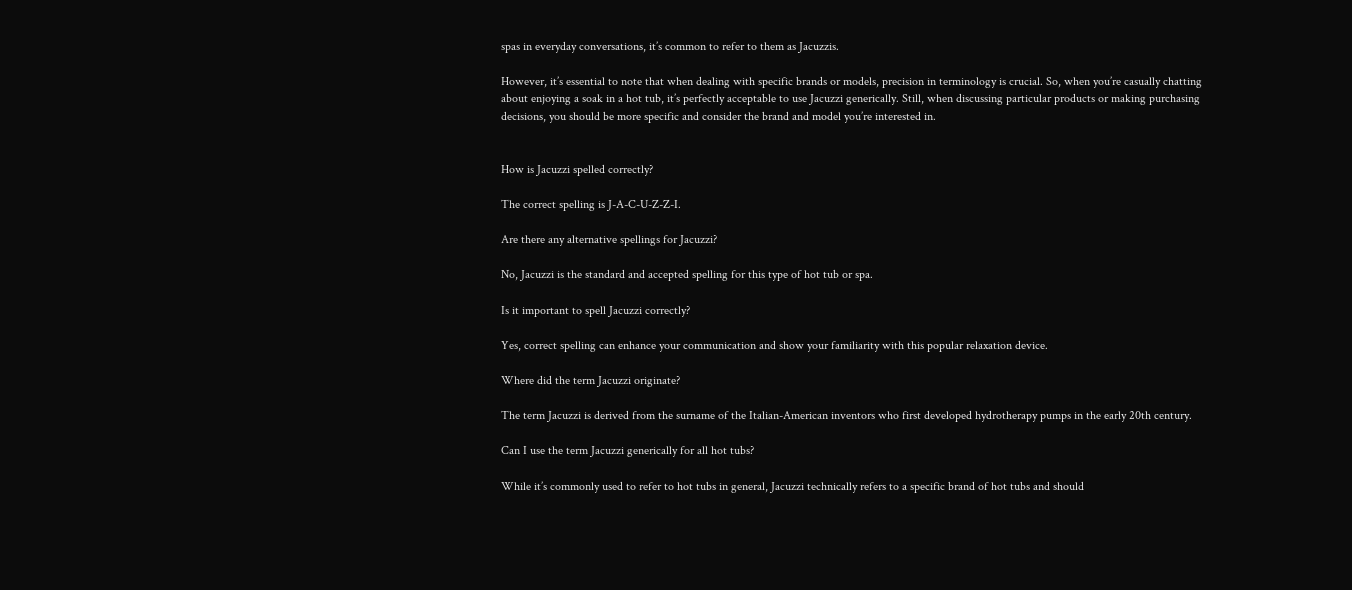spas in everyday conversations, it’s common to refer to them as Jacuzzis.

However, it’s essential to note that when dealing with specific brands or models, precision in terminology is crucial. So, when you’re casually chatting about enjoying a soak in a hot tub, it’s perfectly acceptable to use Jacuzzi generically. Still, when discussing particular products or making purchasing decisions, you should be more specific and consider the brand and model you’re interested in.


How is Jacuzzi spelled correctly?

The correct spelling is J-A-C-U-Z-Z-I.

Are there any alternative spellings for Jacuzzi?

No, Jacuzzi is the standard and accepted spelling for this type of hot tub or spa.

Is it important to spell Jacuzzi correctly?

Yes, correct spelling can enhance your communication and show your familiarity with this popular relaxation device.

Where did the term Jacuzzi originate?

The term Jacuzzi is derived from the surname of the Italian-American inventors who first developed hydrotherapy pumps in the early 20th century.

Can I use the term Jacuzzi generically for all hot tubs?

While it’s commonly used to refer to hot tubs in general, Jacuzzi technically refers to a specific brand of hot tubs and should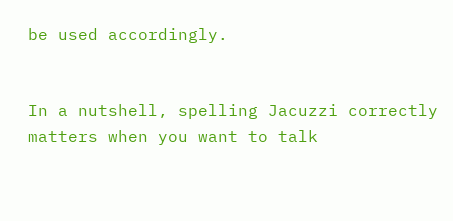be used accordingly.


In a nutshell, spelling Jacuzzi correctly matters when you want to talk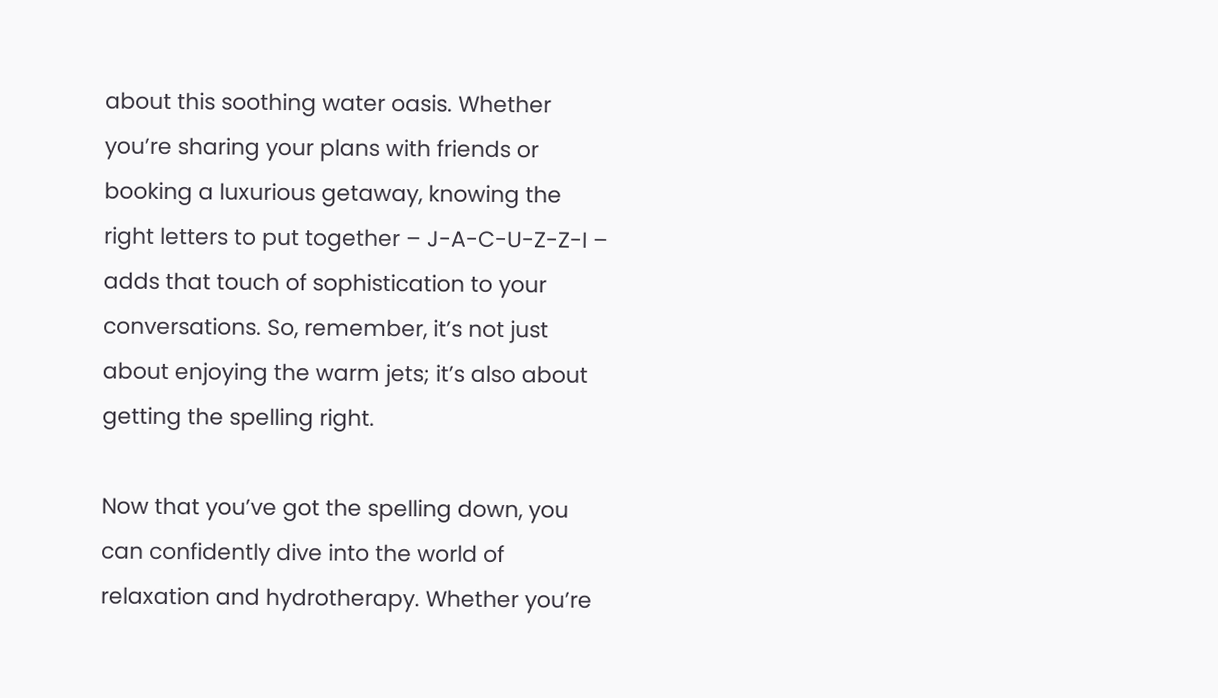about this soothing water oasis. Whether you’re sharing your plans with friends or booking a luxurious getaway, knowing the right letters to put together – J-A-C-U-Z-Z-I – adds that touch of sophistication to your conversations. So, remember, it’s not just about enjoying the warm jets; it’s also about getting the spelling right.

Now that you’ve got the spelling down, you can confidently dive into the world of relaxation and hydrotherapy. Whether you’re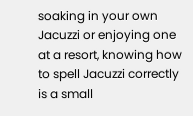soaking in your own Jacuzzi or enjoying one at a resort, knowing how to spell Jacuzzi correctly is a small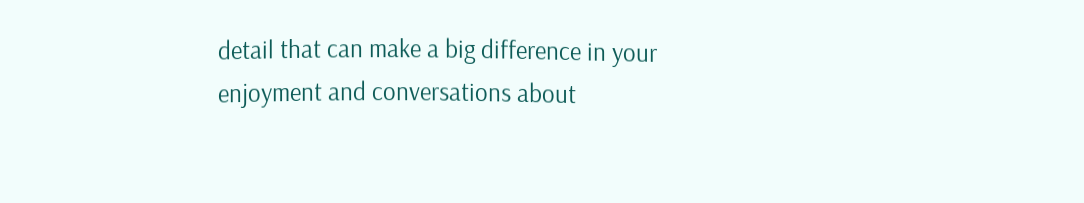detail that can make a big difference in your enjoyment and conversations about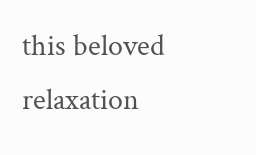this beloved relaxation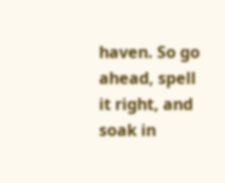haven. So go ahead, spell it right, and soak in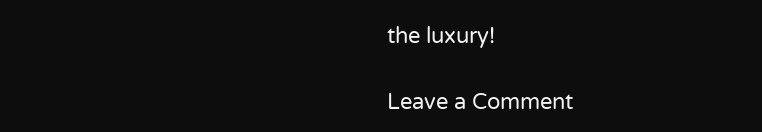the luxury!

Leave a Comment